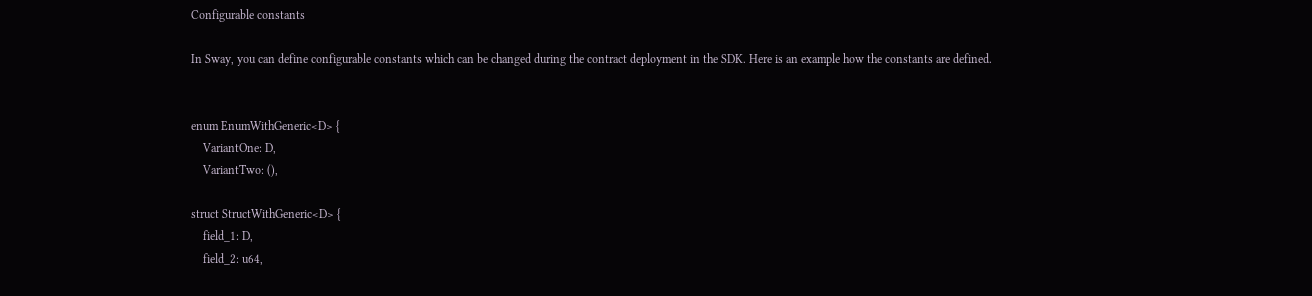Configurable constants

In Sway, you can define configurable constants which can be changed during the contract deployment in the SDK. Here is an example how the constants are defined.


enum EnumWithGeneric<D> {
    VariantOne: D,
    VariantTwo: (),

struct StructWithGeneric<D> {
    field_1: D,
    field_2: u64,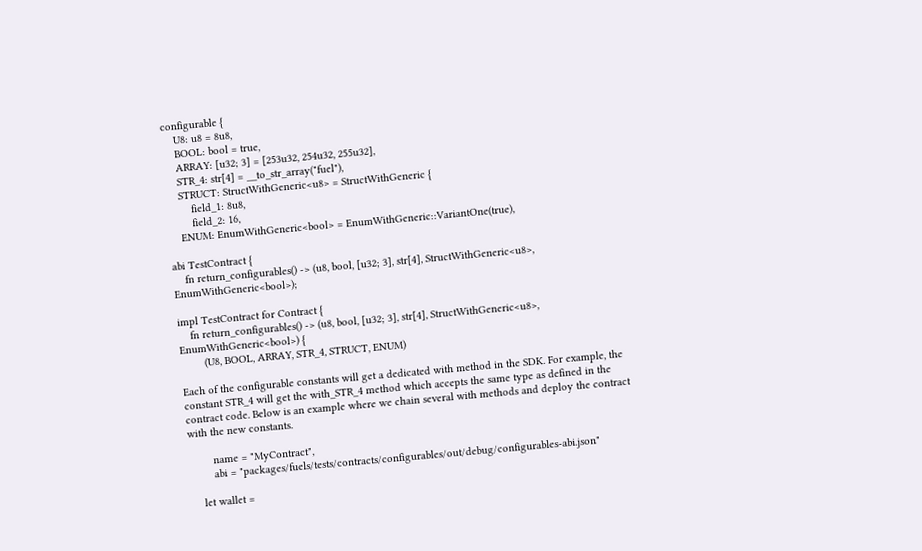configurable {
    U8: u8 = 8u8,
    BOOL: bool = true,
    ARRAY: [u32; 3] = [253u32, 254u32, 255u32],
    STR_4: str[4] = __to_str_array("fuel"),
    STRUCT: StructWithGeneric<u8> = StructWithGeneric {
        field_1: 8u8,
        field_2: 16,
    ENUM: EnumWithGeneric<bool> = EnumWithGeneric::VariantOne(true),

abi TestContract {
    fn return_configurables() -> (u8, bool, [u32; 3], str[4], StructWithGeneric<u8>, EnumWithGeneric<bool>);

impl TestContract for Contract {
    fn return_configurables() -> (u8, bool, [u32; 3], str[4], StructWithGeneric<u8>, EnumWithGeneric<bool>) {
        (U8, BOOL, ARRAY, STR_4, STRUCT, ENUM)

Each of the configurable constants will get a dedicated with method in the SDK. For example, the constant STR_4 will get the with_STR_4 method which accepts the same type as defined in the contract code. Below is an example where we chain several with methods and deploy the contract with the new constants.

        name = "MyContract",
        abi = "packages/fuels/tests/contracts/configurables/out/debug/configurables-abi.json"

    let wallet =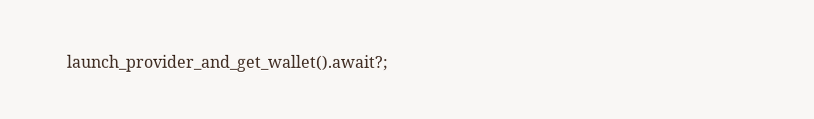launch_provider_and_get_wallet().await?;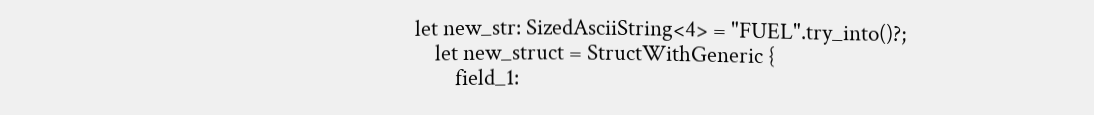let new_str: SizedAsciiString<4> = "FUEL".try_into()?;
    let new_struct = StructWithGeneric {
        field_1: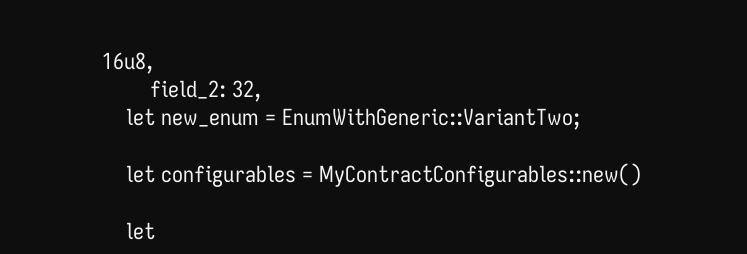16u8,
        field_2: 32,
    let new_enum = EnumWithGeneric::VariantTwo;

    let configurables = MyContractConfigurables::new()

    let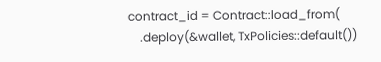contract_id = Contract::load_from(
    .deploy(&wallet, TxPolicies::default())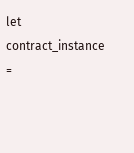let contract_instance =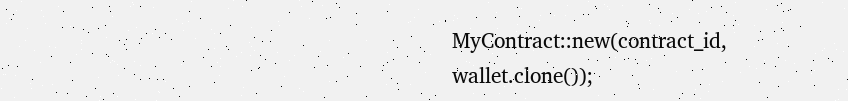MyContract::new(contract_id, wallet.clone());